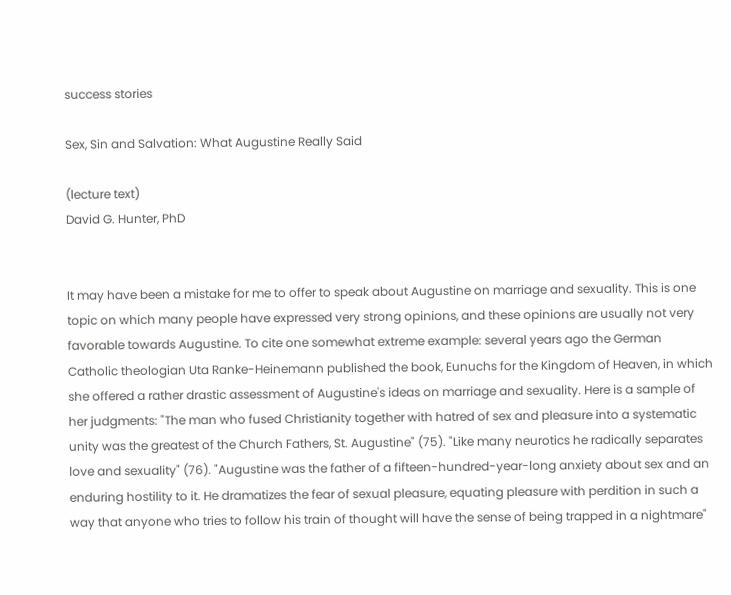success stories

Sex, Sin and Salvation: What Augustine Really Said

(lecture text)
David G. Hunter, PhD


It may have been a mistake for me to offer to speak about Augustine on marriage and sexuality. This is one topic on which many people have expressed very strong opinions, and these opinions are usually not very favorable towards Augustine. To cite one somewhat extreme example: several years ago the German Catholic theologian Uta Ranke-Heinemann published the book, Eunuchs for the Kingdom of Heaven, in which she offered a rather drastic assessment of Augustine's ideas on marriage and sexuality. Here is a sample of her judgments: "The man who fused Christianity together with hatred of sex and pleasure into a systematic unity was the greatest of the Church Fathers, St. Augustine" (75). "Like many neurotics he radically separates love and sexuality" (76). "Augustine was the father of a fifteen-hundred-year-long anxiety about sex and an enduring hostility to it. He dramatizes the fear of sexual pleasure, equating pleasure with perdition in such a way that anyone who tries to follow his train of thought will have the sense of being trapped in a nightmare"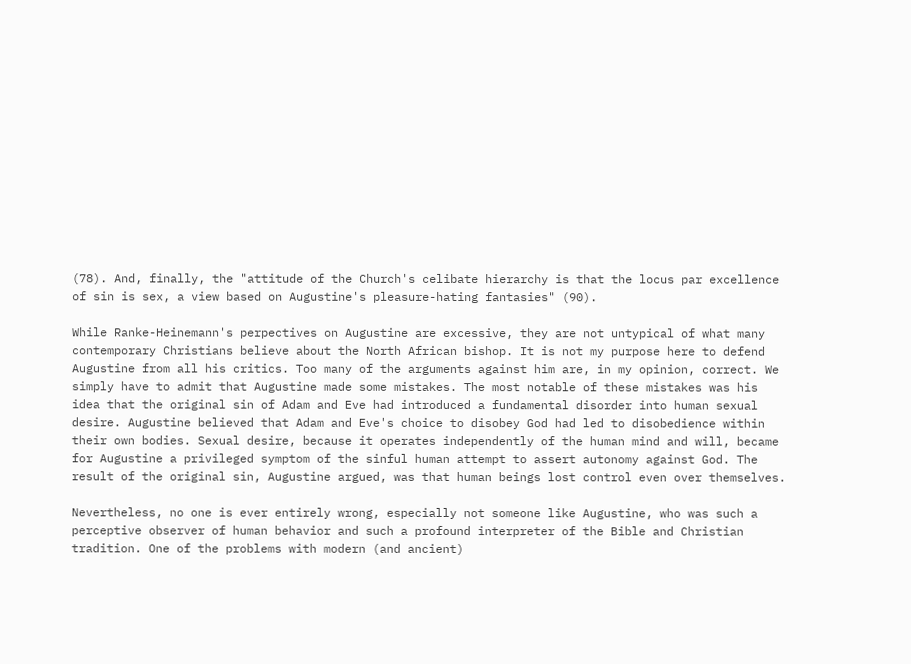(78). And, finally, the "attitude of the Church's celibate hierarchy is that the locus par excellence of sin is sex, a view based on Augustine's pleasure-hating fantasies" (90).

While Ranke-Heinemann's perpectives on Augustine are excessive, they are not untypical of what many contemporary Christians believe about the North African bishop. It is not my purpose here to defend Augustine from all his critics. Too many of the arguments against him are, in my opinion, correct. We simply have to admit that Augustine made some mistakes. The most notable of these mistakes was his idea that the original sin of Adam and Eve had introduced a fundamental disorder into human sexual desire. Augustine believed that Adam and Eve's choice to disobey God had led to disobedience within their own bodies. Sexual desire, because it operates independently of the human mind and will, became for Augustine a privileged symptom of the sinful human attempt to assert autonomy against God. The result of the original sin, Augustine argued, was that human beings lost control even over themselves.

Nevertheless, no one is ever entirely wrong, especially not someone like Augustine, who was such a perceptive observer of human behavior and such a profound interpreter of the Bible and Christian tradition. One of the problems with modern (and ancient)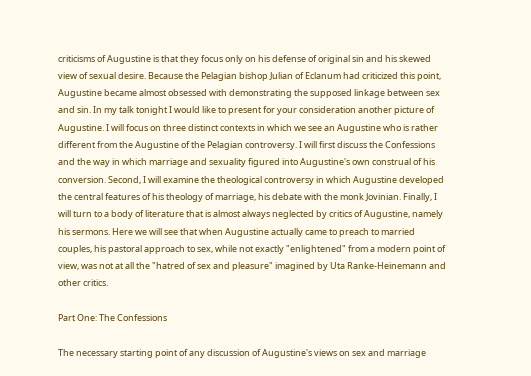criticisms of Augustine is that they focus only on his defense of original sin and his skewed view of sexual desire. Because the Pelagian bishop Julian of Eclanum had criticized this point, Augustine became almost obsessed with demonstrating the supposed linkage between sex and sin. In my talk tonight I would like to present for your consideration another picture of Augustine. I will focus on three distinct contexts in which we see an Augustine who is rather different from the Augustine of the Pelagian controversy. I will first discuss the Confessions and the way in which marriage and sexuality figured into Augustine's own construal of his conversion. Second, I will examine the theological controversy in which Augustine developed the central features of his theology of marriage, his debate with the monk Jovinian. Finally, I will turn to a body of literature that is almost always neglected by critics of Augustine, namely his sermons. Here we will see that when Augustine actually came to preach to married couples, his pastoral approach to sex, while not exactly "enlightened" from a modern point of view, was not at all the "hatred of sex and pleasure" imagined by Uta Ranke-Heinemann and other critics.

Part One: The Confessions

The necessary starting point of any discussion of Augustine's views on sex and marriage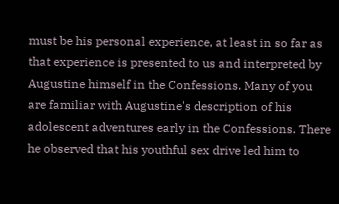must be his personal experience, at least in so far as that experience is presented to us and interpreted by Augustine himself in the Confessions. Many of you are familiar with Augustine's description of his adolescent adventures early in the Confessions. There he observed that his youthful sex drive led him to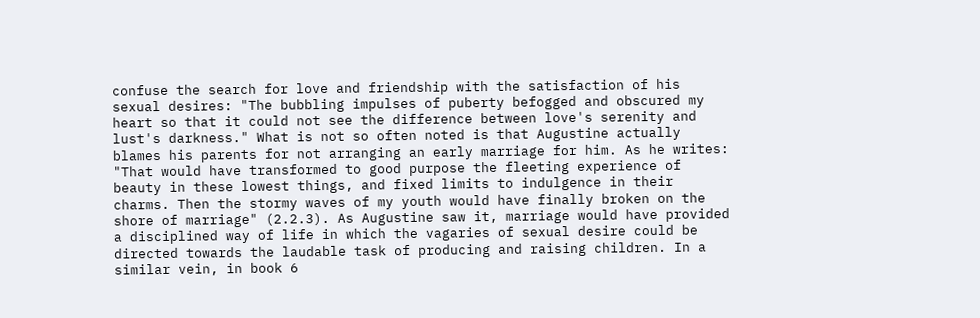confuse the search for love and friendship with the satisfaction of his sexual desires: "The bubbling impulses of puberty befogged and obscured my heart so that it could not see the difference between love's serenity and lust's darkness." What is not so often noted is that Augustine actually blames his parents for not arranging an early marriage for him. As he writes: "That would have transformed to good purpose the fleeting experience of beauty in these lowest things, and fixed limits to indulgence in their charms. Then the stormy waves of my youth would have finally broken on the shore of marriage" (2.2.3). As Augustine saw it, marriage would have provided a disciplined way of life in which the vagaries of sexual desire could be directed towards the laudable task of producing and raising children. In a similar vein, in book 6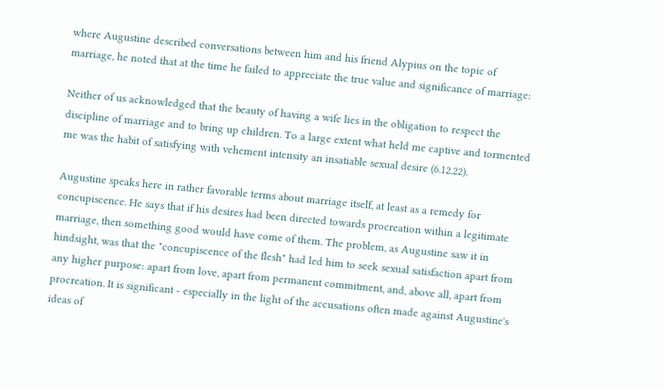where Augustine described conversations between him and his friend Alypius on the topic of marriage, he noted that at the time he failed to appreciate the true value and significance of marriage:

Neither of us acknowledged that the beauty of having a wife lies in the obligation to respect the discipline of marriage and to bring up children. To a large extent what held me captive and tormented me was the habit of satisfying with vehement intensity an insatiable sexual desire (6.12.22).

Augustine speaks here in rather favorable terms about marriage itself, at least as a remedy for concupiscence. He says that if his desires had been directed towards procreation within a legitimate marriage, then something good would have come of them. The problem, as Augustine saw it in hindsight, was that the "concupiscence of the flesh" had led him to seek sexual satisfaction apart from any higher purpose: apart from love, apart from permanent commitment, and, above all, apart from procreation. It is significant - especially in the light of the accusations often made against Augustine's ideas of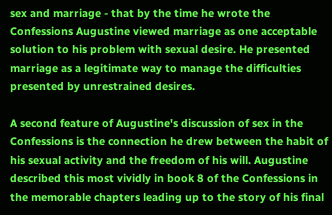sex and marriage - that by the time he wrote the Confessions Augustine viewed marriage as one acceptable solution to his problem with sexual desire. He presented marriage as a legitimate way to manage the difficulties presented by unrestrained desires.

A second feature of Augustine's discussion of sex in the Confessions is the connection he drew between the habit of his sexual activity and the freedom of his will. Augustine described this most vividly in book 8 of the Confessions in the memorable chapters leading up to the story of his final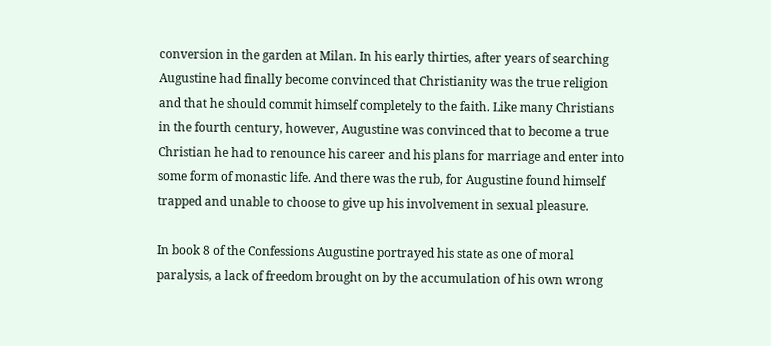conversion in the garden at Milan. In his early thirties, after years of searching Augustine had finally become convinced that Christianity was the true religion and that he should commit himself completely to the faith. Like many Christians in the fourth century, however, Augustine was convinced that to become a true Christian he had to renounce his career and his plans for marriage and enter into some form of monastic life. And there was the rub, for Augustine found himself trapped and unable to choose to give up his involvement in sexual pleasure.

In book 8 of the Confessions Augustine portrayed his state as one of moral paralysis, a lack of freedom brought on by the accumulation of his own wrong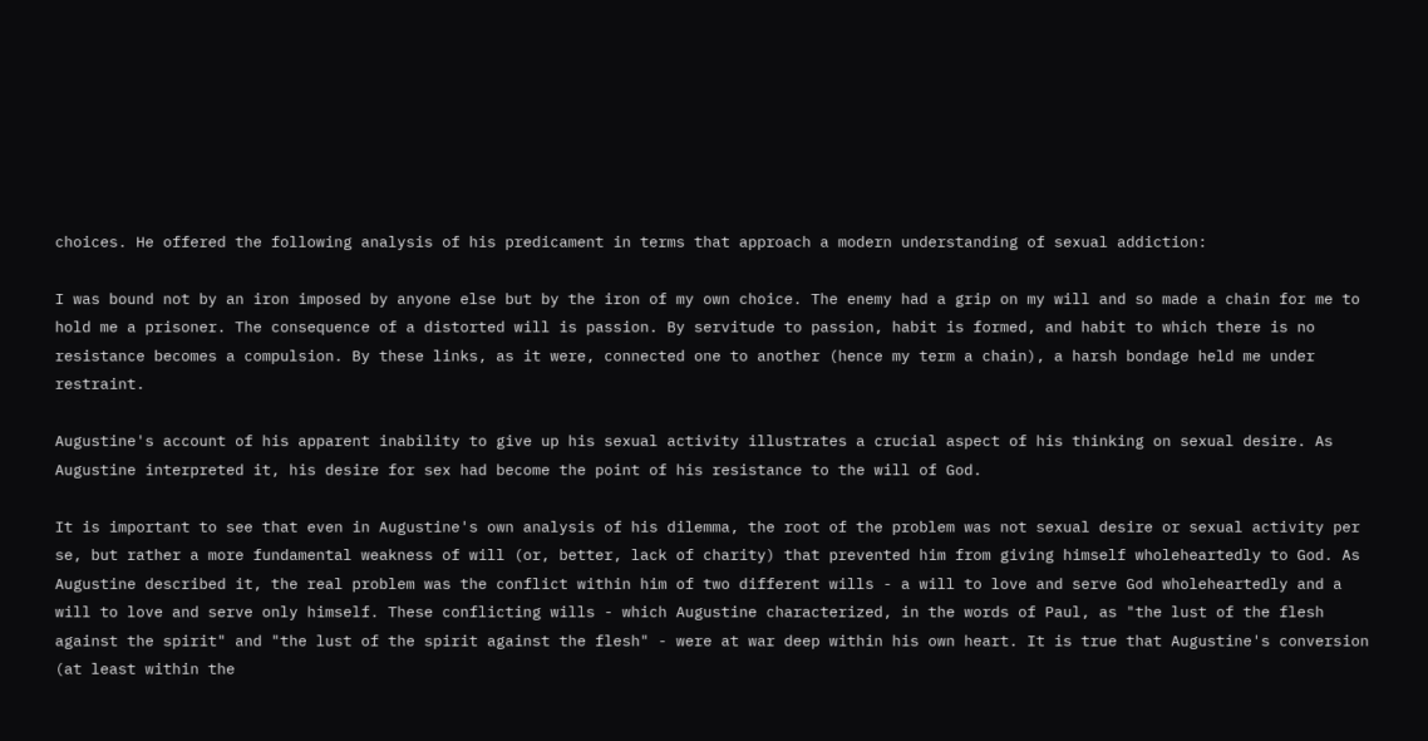choices. He offered the following analysis of his predicament in terms that approach a modern understanding of sexual addiction:

I was bound not by an iron imposed by anyone else but by the iron of my own choice. The enemy had a grip on my will and so made a chain for me to hold me a prisoner. The consequence of a distorted will is passion. By servitude to passion, habit is formed, and habit to which there is no resistance becomes a compulsion. By these links, as it were, connected one to another (hence my term a chain), a harsh bondage held me under restraint.

Augustine's account of his apparent inability to give up his sexual activity illustrates a crucial aspect of his thinking on sexual desire. As Augustine interpreted it, his desire for sex had become the point of his resistance to the will of God.

It is important to see that even in Augustine's own analysis of his dilemma, the root of the problem was not sexual desire or sexual activity per se, but rather a more fundamental weakness of will (or, better, lack of charity) that prevented him from giving himself wholeheartedly to God. As Augustine described it, the real problem was the conflict within him of two different wills - a will to love and serve God wholeheartedly and a will to love and serve only himself. These conflicting wills - which Augustine characterized, in the words of Paul, as "the lust of the flesh against the spirit" and "the lust of the spirit against the flesh" - were at war deep within his own heart. It is true that Augustine's conversion (at least within the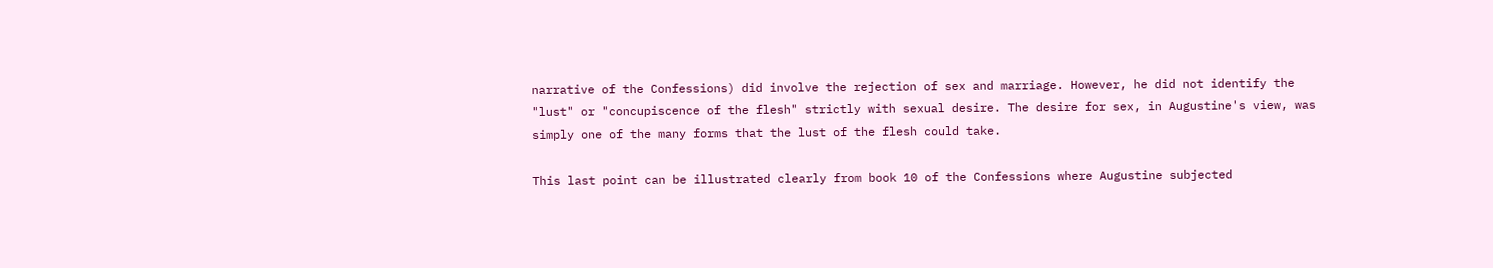narrative of the Confessions) did involve the rejection of sex and marriage. However, he did not identify the "lust" or "concupiscence of the flesh" strictly with sexual desire. The desire for sex, in Augustine's view, was simply one of the many forms that the lust of the flesh could take.

This last point can be illustrated clearly from book 10 of the Confessions where Augustine subjected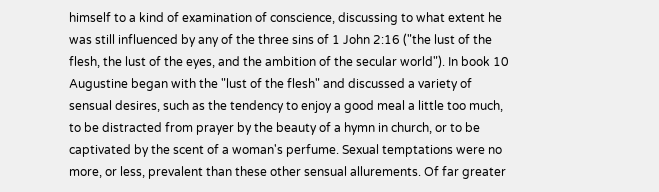himself to a kind of examination of conscience, discussing to what extent he was still influenced by any of the three sins of 1 John 2:16 ("the lust of the flesh, the lust of the eyes, and the ambition of the secular world"). In book 10 Augustine began with the "lust of the flesh" and discussed a variety of sensual desires, such as the tendency to enjoy a good meal a little too much, to be distracted from prayer by the beauty of a hymn in church, or to be captivated by the scent of a woman's perfume. Sexual temptations were no more, or less, prevalent than these other sensual allurements. Of far greater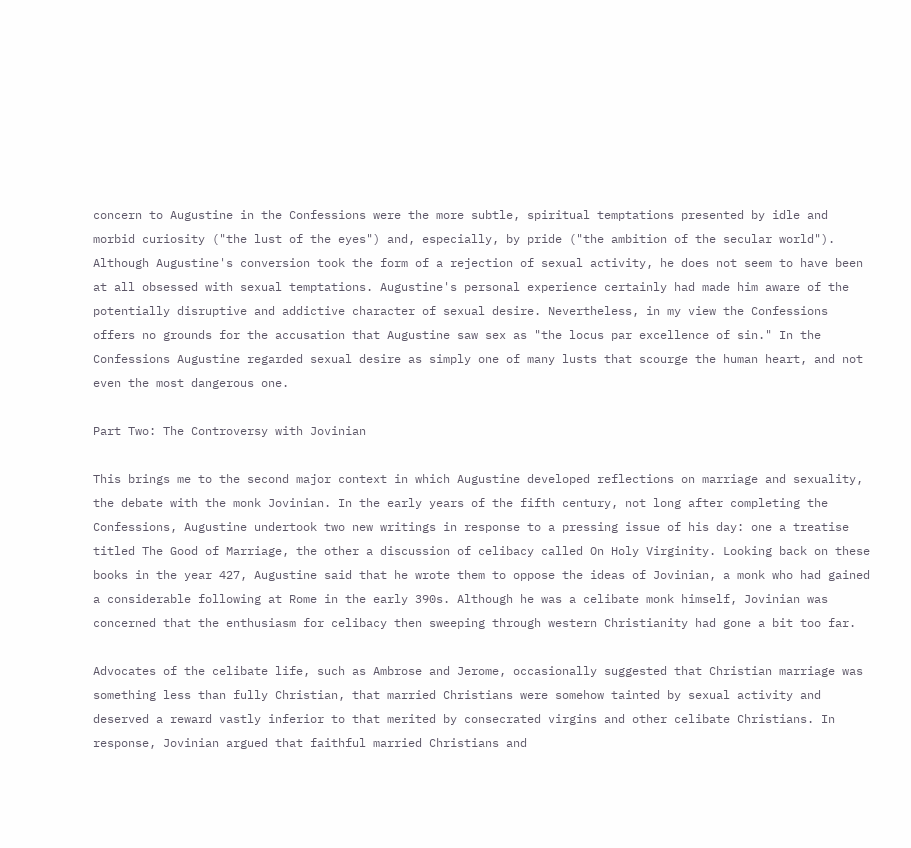concern to Augustine in the Confessions were the more subtle, spiritual temptations presented by idle and morbid curiosity ("the lust of the eyes") and, especially, by pride ("the ambition of the secular world"). Although Augustine's conversion took the form of a rejection of sexual activity, he does not seem to have been at all obsessed with sexual temptations. Augustine's personal experience certainly had made him aware of the potentially disruptive and addictive character of sexual desire. Nevertheless, in my view the Confessions offers no grounds for the accusation that Augustine saw sex as "the locus par excellence of sin." In the Confessions Augustine regarded sexual desire as simply one of many lusts that scourge the human heart, and not even the most dangerous one.

Part Two: The Controversy with Jovinian

This brings me to the second major context in which Augustine developed reflections on marriage and sexuality, the debate with the monk Jovinian. In the early years of the fifth century, not long after completing the Confessions, Augustine undertook two new writings in response to a pressing issue of his day: one a treatise titled The Good of Marriage, the other a discussion of celibacy called On Holy Virginity. Looking back on these books in the year 427, Augustine said that he wrote them to oppose the ideas of Jovinian, a monk who had gained a considerable following at Rome in the early 390s. Although he was a celibate monk himself, Jovinian was concerned that the enthusiasm for celibacy then sweeping through western Christianity had gone a bit too far.

Advocates of the celibate life, such as Ambrose and Jerome, occasionally suggested that Christian marriage was something less than fully Christian, that married Christians were somehow tainted by sexual activity and deserved a reward vastly inferior to that merited by consecrated virgins and other celibate Christians. In response, Jovinian argued that faithful married Christians and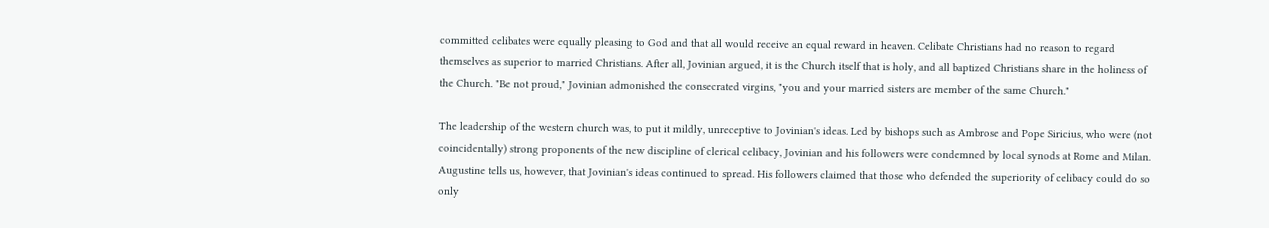committed celibates were equally pleasing to God and that all would receive an equal reward in heaven. Celibate Christians had no reason to regard themselves as superior to married Christians. After all, Jovinian argued, it is the Church itself that is holy, and all baptized Christians share in the holiness of the Church. "Be not proud," Jovinian admonished the consecrated virgins, "you and your married sisters are member of the same Church."

The leadership of the western church was, to put it mildly, unreceptive to Jovinian's ideas. Led by bishops such as Ambrose and Pope Siricius, who were (not coincidentally) strong proponents of the new discipline of clerical celibacy, Jovinian and his followers were condemned by local synods at Rome and Milan. Augustine tells us, however, that Jovinian's ideas continued to spread. His followers claimed that those who defended the superiority of celibacy could do so only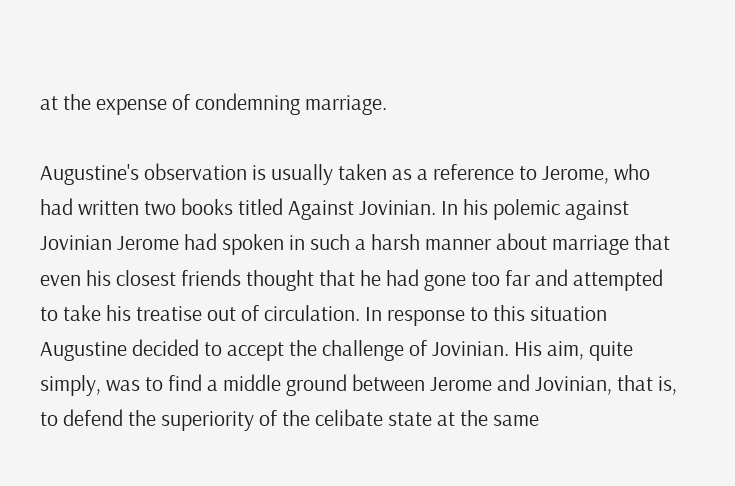at the expense of condemning marriage.

Augustine's observation is usually taken as a reference to Jerome, who had written two books titled Against Jovinian. In his polemic against Jovinian Jerome had spoken in such a harsh manner about marriage that even his closest friends thought that he had gone too far and attempted to take his treatise out of circulation. In response to this situation Augustine decided to accept the challenge of Jovinian. His aim, quite simply, was to find a middle ground between Jerome and Jovinian, that is, to defend the superiority of the celibate state at the same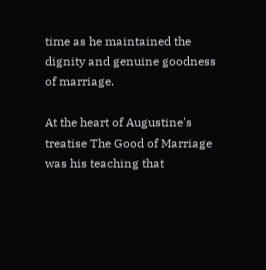time as he maintained the dignity and genuine goodness of marriage.

At the heart of Augustine's treatise The Good of Marriage was his teaching that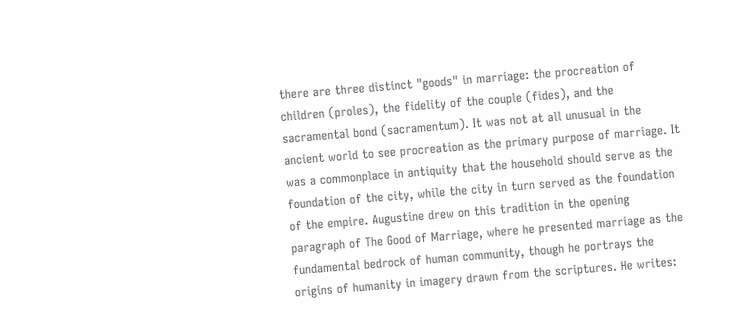there are three distinct "goods" in marriage: the procreation of children (proles), the fidelity of the couple (fides), and the sacramental bond (sacramentum). It was not at all unusual in the ancient world to see procreation as the primary purpose of marriage. It was a commonplace in antiquity that the household should serve as the foundation of the city, while the city in turn served as the foundation of the empire. Augustine drew on this tradition in the opening paragraph of The Good of Marriage, where he presented marriage as the fundamental bedrock of human community, though he portrays the origins of humanity in imagery drawn from the scriptures. He writes: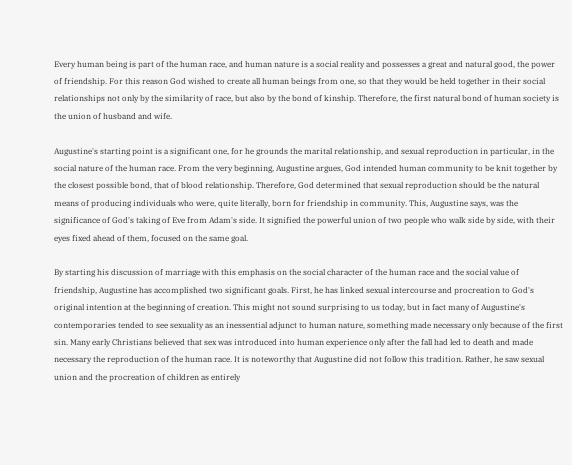Every human being is part of the human race, and human nature is a social reality and possesses a great and natural good, the power of friendship. For this reason God wished to create all human beings from one, so that they would be held together in their social relationships not only by the similarity of race, but also by the bond of kinship. Therefore, the first natural bond of human society is the union of husband and wife.

Augustine's starting point is a significant one, for he grounds the marital relationship, and sexual reproduction in particular, in the social nature of the human race. From the very beginning, Augustine argues, God intended human community to be knit together by the closest possible bond, that of blood relationship. Therefore, God determined that sexual reproduction should be the natural means of producing individuals who were, quite literally, born for friendship in community. This, Augustine says, was the significance of God's taking of Eve from Adam's side. It signified the powerful union of two people who walk side by side, with their eyes fixed ahead of them, focused on the same goal.

By starting his discussion of marriage with this emphasis on the social character of the human race and the social value of friendship, Augustine has accomplished two significant goals. First, he has linked sexual intercourse and procreation to God's original intention at the beginning of creation. This might not sound surprising to us today, but in fact many of Augustine's contemporaries tended to see sexuality as an inessential adjunct to human nature, something made necessary only because of the first sin. Many early Christians believed that sex was introduced into human experience only after the fall had led to death and made necessary the reproduction of the human race. It is noteworthy that Augustine did not follow this tradition. Rather, he saw sexual union and the procreation of children as entirely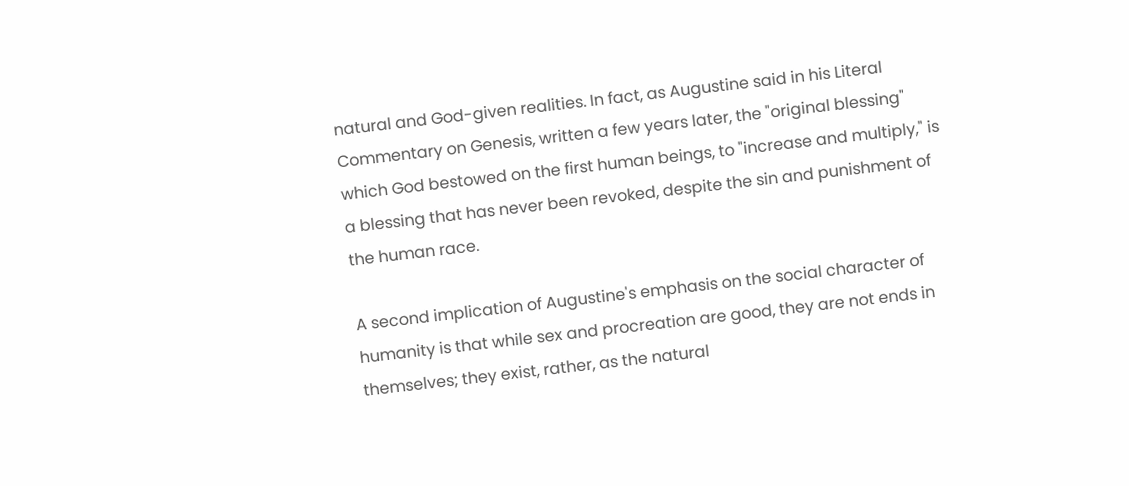natural and God-given realities. In fact, as Augustine said in his Literal Commentary on Genesis, written a few years later, the "original blessing" which God bestowed on the first human beings, to "increase and multiply," is a blessing that has never been revoked, despite the sin and punishment of the human race.

A second implication of Augustine's emphasis on the social character of humanity is that while sex and procreation are good, they are not ends in themselves; they exist, rather, as the natural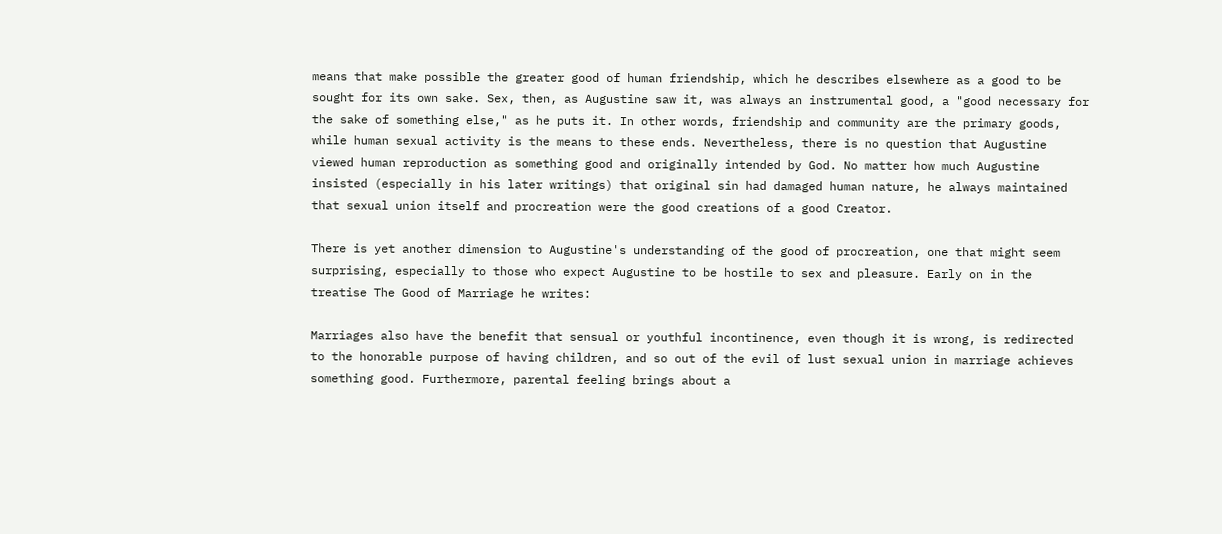means that make possible the greater good of human friendship, which he describes elsewhere as a good to be sought for its own sake. Sex, then, as Augustine saw it, was always an instrumental good, a "good necessary for the sake of something else," as he puts it. In other words, friendship and community are the primary goods, while human sexual activity is the means to these ends. Nevertheless, there is no question that Augustine viewed human reproduction as something good and originally intended by God. No matter how much Augustine insisted (especially in his later writings) that original sin had damaged human nature, he always maintained that sexual union itself and procreation were the good creations of a good Creator.

There is yet another dimension to Augustine's understanding of the good of procreation, one that might seem surprising, especially to those who expect Augustine to be hostile to sex and pleasure. Early on in the treatise The Good of Marriage he writes:

Marriages also have the benefit that sensual or youthful incontinence, even though it is wrong, is redirected to the honorable purpose of having children, and so out of the evil of lust sexual union in marriage achieves something good. Furthermore, parental feeling brings about a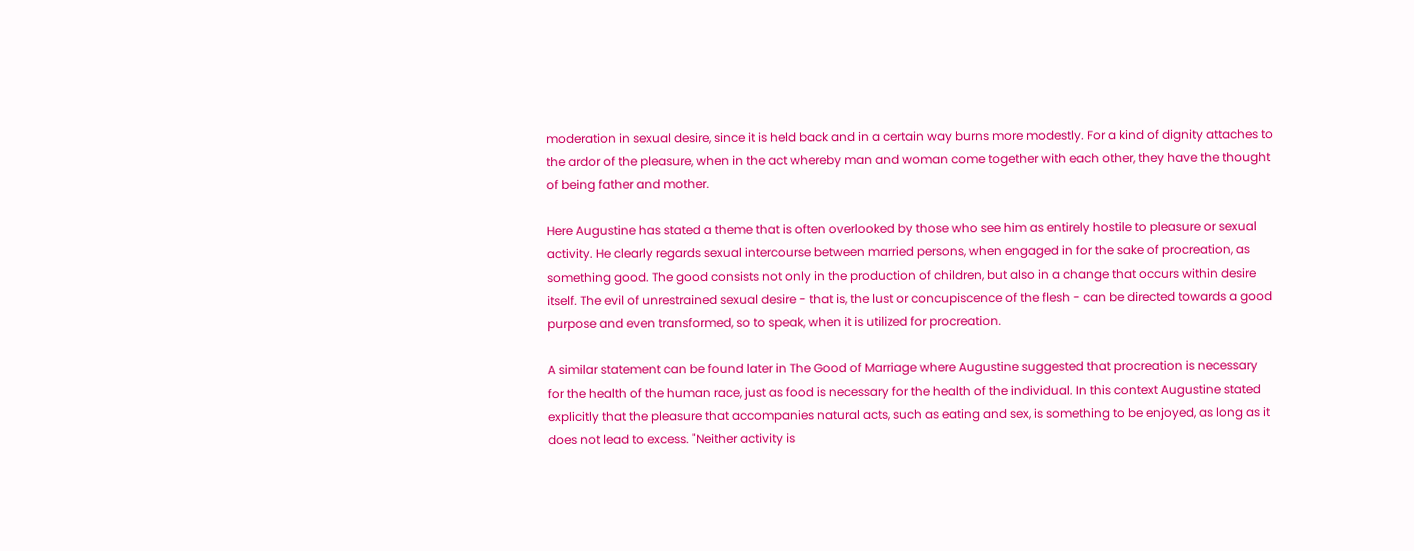moderation in sexual desire, since it is held back and in a certain way burns more modestly. For a kind of dignity attaches to the ardor of the pleasure, when in the act whereby man and woman come together with each other, they have the thought of being father and mother.

Here Augustine has stated a theme that is often overlooked by those who see him as entirely hostile to pleasure or sexual activity. He clearly regards sexual intercourse between married persons, when engaged in for the sake of procreation, as something good. The good consists not only in the production of children, but also in a change that occurs within desire itself. The evil of unrestrained sexual desire - that is, the lust or concupiscence of the flesh - can be directed towards a good purpose and even transformed, so to speak, when it is utilized for procreation.

A similar statement can be found later in The Good of Marriage where Augustine suggested that procreation is necessary for the health of the human race, just as food is necessary for the health of the individual. In this context Augustine stated explicitly that the pleasure that accompanies natural acts, such as eating and sex, is something to be enjoyed, as long as it does not lead to excess. "Neither activity is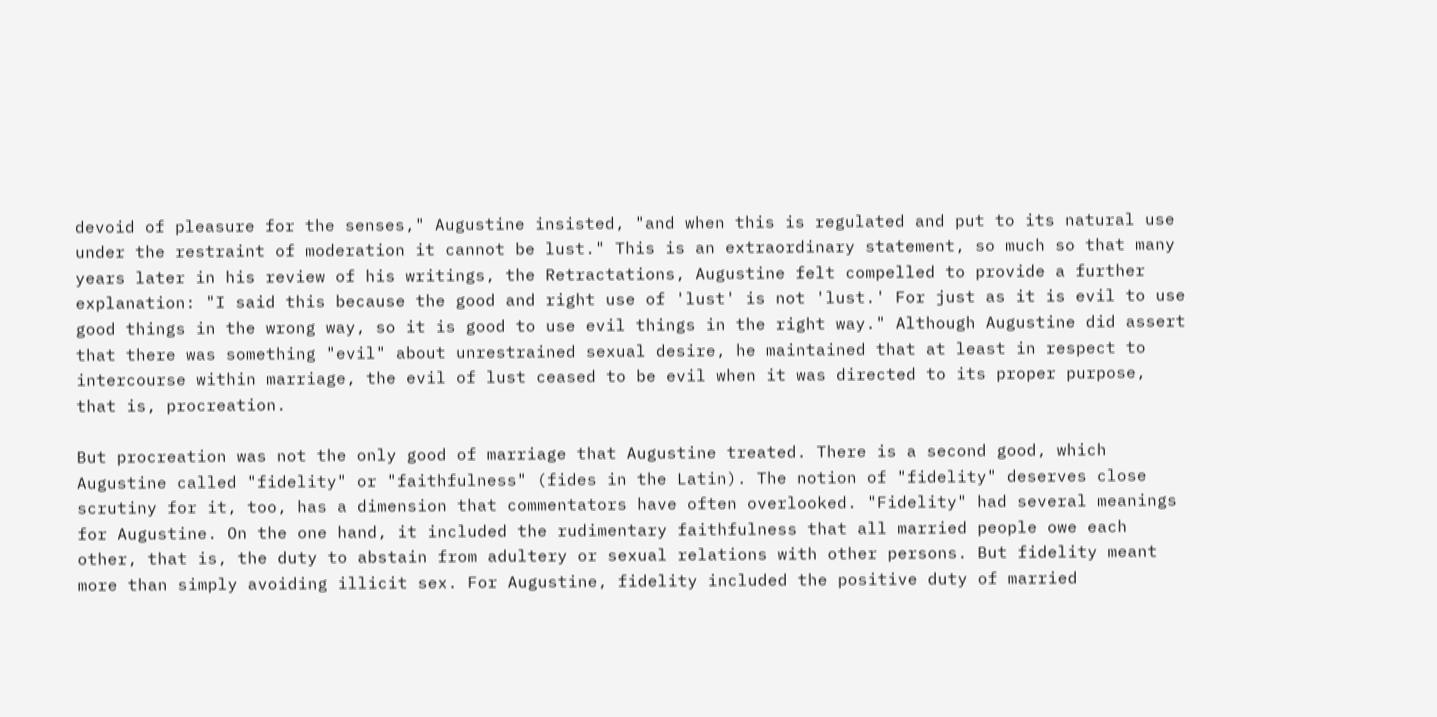devoid of pleasure for the senses," Augustine insisted, "and when this is regulated and put to its natural use under the restraint of moderation it cannot be lust." This is an extraordinary statement, so much so that many years later in his review of his writings, the Retractations, Augustine felt compelled to provide a further explanation: "I said this because the good and right use of 'lust' is not 'lust.' For just as it is evil to use good things in the wrong way, so it is good to use evil things in the right way." Although Augustine did assert that there was something "evil" about unrestrained sexual desire, he maintained that at least in respect to intercourse within marriage, the evil of lust ceased to be evil when it was directed to its proper purpose, that is, procreation.

But procreation was not the only good of marriage that Augustine treated. There is a second good, which Augustine called "fidelity" or "faithfulness" (fides in the Latin). The notion of "fidelity" deserves close scrutiny for it, too, has a dimension that commentators have often overlooked. "Fidelity" had several meanings for Augustine. On the one hand, it included the rudimentary faithfulness that all married people owe each other, that is, the duty to abstain from adultery or sexual relations with other persons. But fidelity meant more than simply avoiding illicit sex. For Augustine, fidelity included the positive duty of married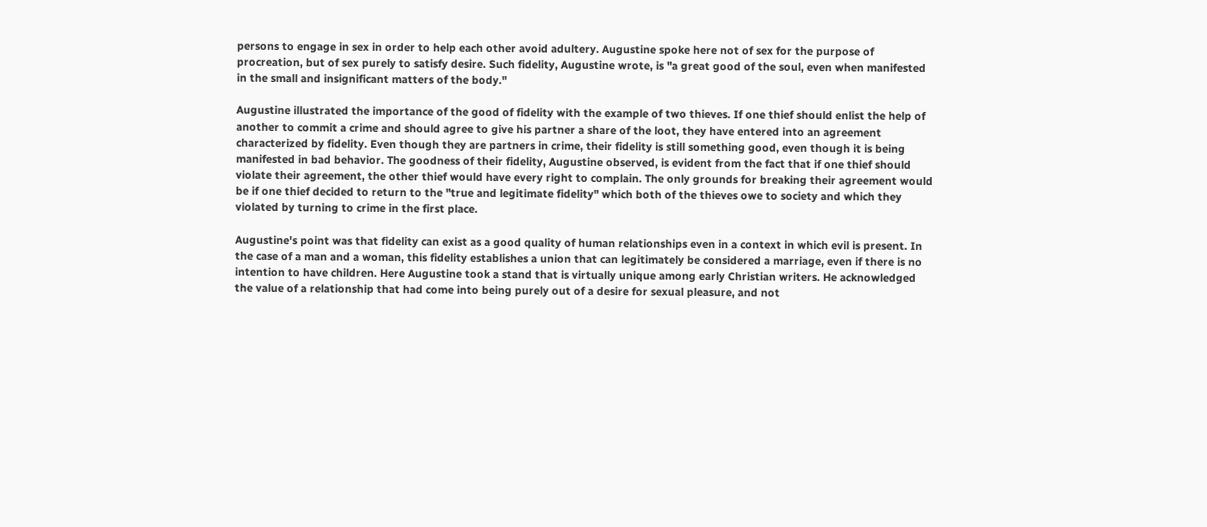persons to engage in sex in order to help each other avoid adultery. Augustine spoke here not of sex for the purpose of procreation, but of sex purely to satisfy desire. Such fidelity, Augustine wrote, is "a great good of the soul, even when manifested in the small and insignificant matters of the body."

Augustine illustrated the importance of the good of fidelity with the example of two thieves. If one thief should enlist the help of another to commit a crime and should agree to give his partner a share of the loot, they have entered into an agreement characterized by fidelity. Even though they are partners in crime, their fidelity is still something good, even though it is being manifested in bad behavior. The goodness of their fidelity, Augustine observed, is evident from the fact that if one thief should violate their agreement, the other thief would have every right to complain. The only grounds for breaking their agreement would be if one thief decided to return to the "true and legitimate fidelity" which both of the thieves owe to society and which they violated by turning to crime in the first place.

Augustine's point was that fidelity can exist as a good quality of human relationships even in a context in which evil is present. In the case of a man and a woman, this fidelity establishes a union that can legitimately be considered a marriage, even if there is no intention to have children. Here Augustine took a stand that is virtually unique among early Christian writers. He acknowledged the value of a relationship that had come into being purely out of a desire for sexual pleasure, and not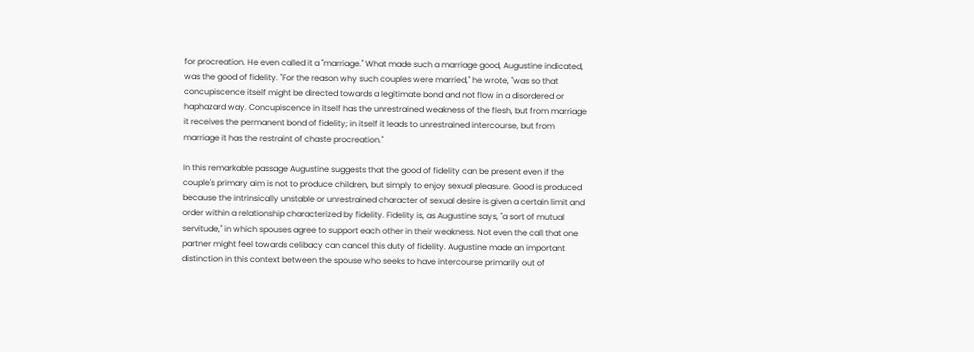for procreation. He even called it a "marriage." What made such a marriage good, Augustine indicated, was the good of fidelity. "For the reason why such couples were married," he wrote, "was so that concupiscence itself might be directed towards a legitimate bond and not flow in a disordered or haphazard way. Concupiscence in itself has the unrestrained weakness of the flesh, but from marriage it receives the permanent bond of fidelity; in itself it leads to unrestrained intercourse, but from marriage it has the restraint of chaste procreation."

In this remarkable passage Augustine suggests that the good of fidelity can be present even if the couple's primary aim is not to produce children, but simply to enjoy sexual pleasure. Good is produced because the intrinsically unstable or unrestrained character of sexual desire is given a certain limit and order within a relationship characterized by fidelity. Fidelity is, as Augustine says, "a sort of mutual servitude," in which spouses agree to support each other in their weakness. Not even the call that one partner might feel towards celibacy can cancel this duty of fidelity. Augustine made an important distinction in this context between the spouse who seeks to have intercourse primarily out of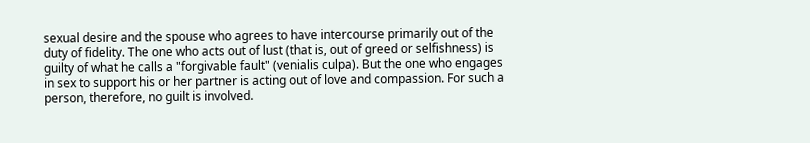sexual desire and the spouse who agrees to have intercourse primarily out of the duty of fidelity. The one who acts out of lust (that is, out of greed or selfishness) is guilty of what he calls a "forgivable fault" (venialis culpa). But the one who engages in sex to support his or her partner is acting out of love and compassion. For such a person, therefore, no guilt is involved.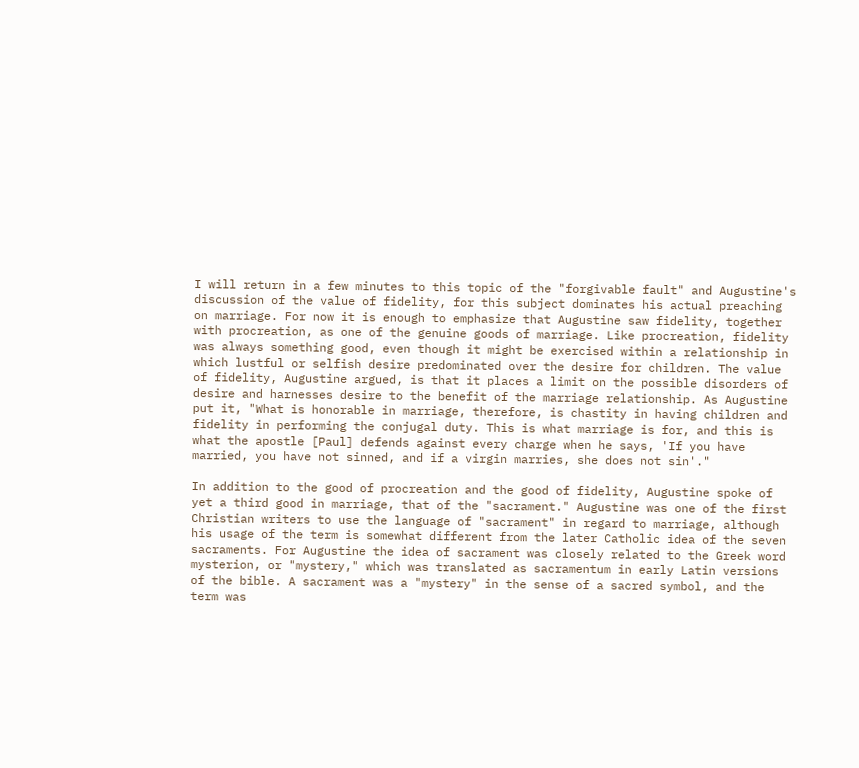I will return in a few minutes to this topic of the "forgivable fault" and Augustine's discussion of the value of fidelity, for this subject dominates his actual preaching on marriage. For now it is enough to emphasize that Augustine saw fidelity, together with procreation, as one of the genuine goods of marriage. Like procreation, fidelity was always something good, even though it might be exercised within a relationship in which lustful or selfish desire predominated over the desire for children. The value of fidelity, Augustine argued, is that it places a limit on the possible disorders of desire and harnesses desire to the benefit of the marriage relationship. As Augustine put it, "What is honorable in marriage, therefore, is chastity in having children and fidelity in performing the conjugal duty. This is what marriage is for, and this is what the apostle [Paul] defends against every charge when he says, 'If you have married, you have not sinned, and if a virgin marries, she does not sin'."

In addition to the good of procreation and the good of fidelity, Augustine spoke of yet a third good in marriage, that of the "sacrament." Augustine was one of the first Christian writers to use the language of "sacrament" in regard to marriage, although his usage of the term is somewhat different from the later Catholic idea of the seven sacraments. For Augustine the idea of sacrament was closely related to the Greek word mysterion, or "mystery," which was translated as sacramentum in early Latin versions of the bible. A sacrament was a "mystery" in the sense of a sacred symbol, and the term was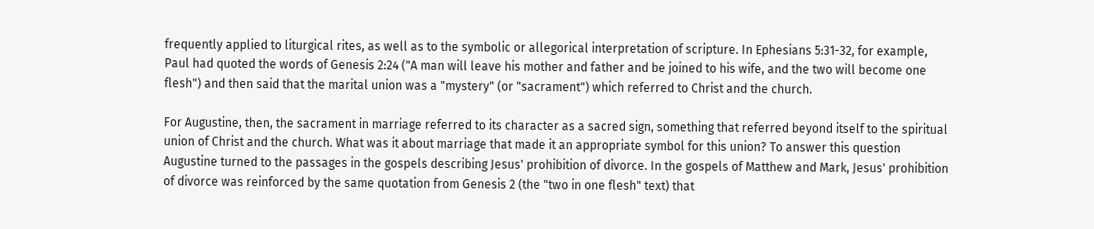frequently applied to liturgical rites, as well as to the symbolic or allegorical interpretation of scripture. In Ephesians 5:31-32, for example, Paul had quoted the words of Genesis 2:24 ("A man will leave his mother and father and be joined to his wife, and the two will become one flesh") and then said that the marital union was a "mystery" (or "sacrament") which referred to Christ and the church.

For Augustine, then, the sacrament in marriage referred to its character as a sacred sign, something that referred beyond itself to the spiritual union of Christ and the church. What was it about marriage that made it an appropriate symbol for this union? To answer this question Augustine turned to the passages in the gospels describing Jesus' prohibition of divorce. In the gospels of Matthew and Mark, Jesus' prohibition of divorce was reinforced by the same quotation from Genesis 2 (the "two in one flesh" text) that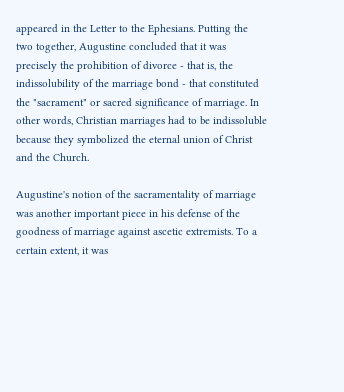appeared in the Letter to the Ephesians. Putting the two together, Augustine concluded that it was precisely the prohibition of divorce - that is, the indissolubility of the marriage bond - that constituted the "sacrament" or sacred significance of marriage. In other words, Christian marriages had to be indissoluble because they symbolized the eternal union of Christ and the Church.

Augustine's notion of the sacramentality of marriage was another important piece in his defense of the goodness of marriage against ascetic extremists. To a certain extent, it was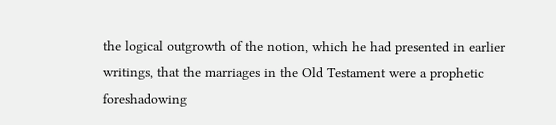the logical outgrowth of the notion, which he had presented in earlier writings, that the marriages in the Old Testament were a prophetic foreshadowing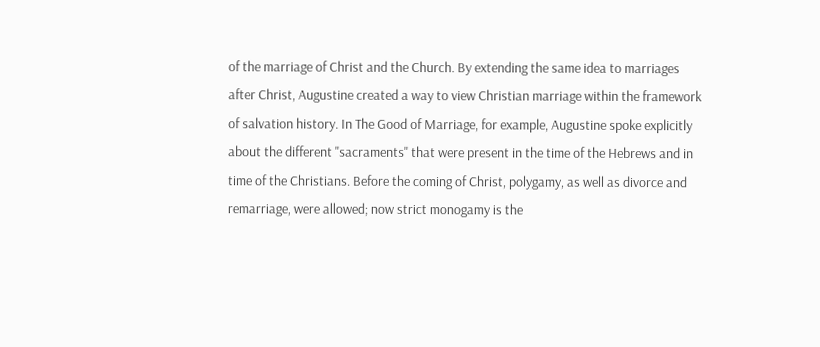of the marriage of Christ and the Church. By extending the same idea to marriages after Christ, Augustine created a way to view Christian marriage within the framework of salvation history. In The Good of Marriage, for example, Augustine spoke explicitly about the different "sacraments" that were present in the time of the Hebrews and in time of the Christians. Before the coming of Christ, polygamy, as well as divorce and remarriage, were allowed; now strict monogamy is the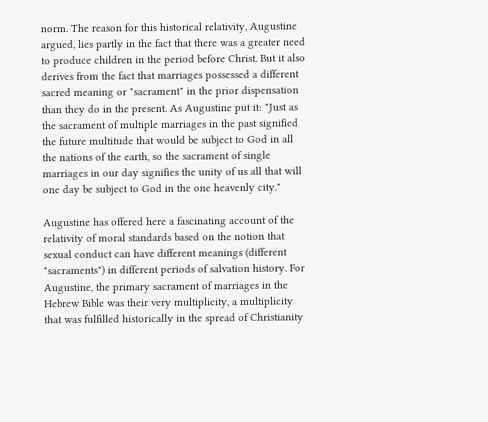norm. The reason for this historical relativity, Augustine argued, lies partly in the fact that there was a greater need to produce children in the period before Christ. But it also derives from the fact that marriages possessed a different sacred meaning or "sacrament" in the prior dispensation than they do in the present. As Augustine put it: "Just as the sacrament of multiple marriages in the past signified the future multitude that would be subject to God in all the nations of the earth, so the sacrament of single marriages in our day signifies the unity of us all that will one day be subject to God in the one heavenly city."

Augustine has offered here a fascinating account of the relativity of moral standards based on the notion that sexual conduct can have different meanings (different "sacraments") in different periods of salvation history. For Augustine, the primary sacrament of marriages in the Hebrew Bible was their very multiplicity, a multiplicity that was fulfilled historically in the spread of Christianity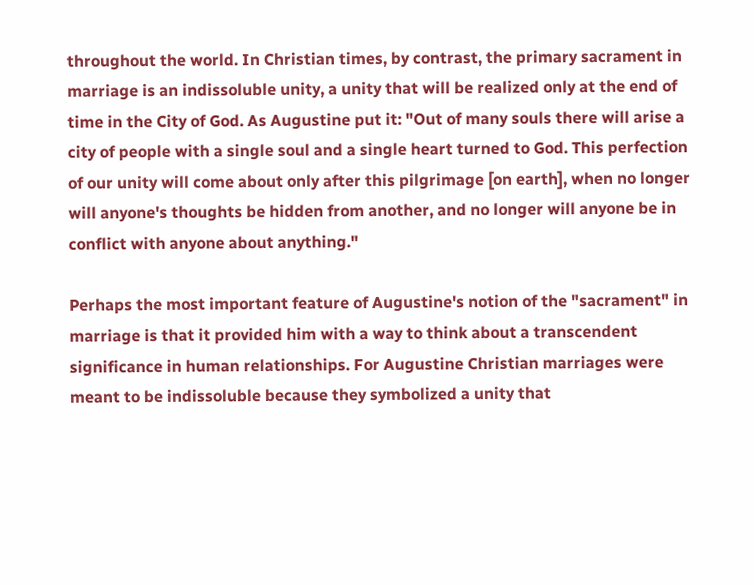throughout the world. In Christian times, by contrast, the primary sacrament in marriage is an indissoluble unity, a unity that will be realized only at the end of time in the City of God. As Augustine put it: "Out of many souls there will arise a city of people with a single soul and a single heart turned to God. This perfection of our unity will come about only after this pilgrimage [on earth], when no longer will anyone's thoughts be hidden from another, and no longer will anyone be in conflict with anyone about anything."

Perhaps the most important feature of Augustine's notion of the "sacrament" in marriage is that it provided him with a way to think about a transcendent significance in human relationships. For Augustine Christian marriages were meant to be indissoluble because they symbolized a unity that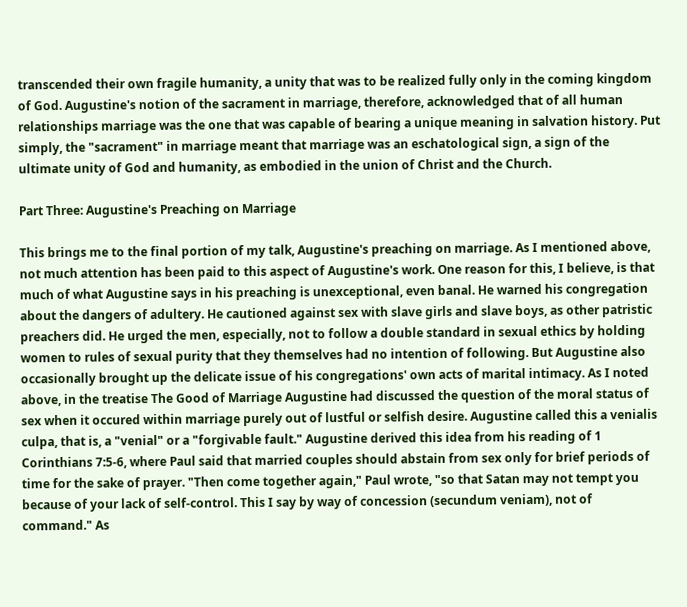transcended their own fragile humanity, a unity that was to be realized fully only in the coming kingdom of God. Augustine's notion of the sacrament in marriage, therefore, acknowledged that of all human relationships marriage was the one that was capable of bearing a unique meaning in salvation history. Put simply, the "sacrament" in marriage meant that marriage was an eschatological sign, a sign of the ultimate unity of God and humanity, as embodied in the union of Christ and the Church.

Part Three: Augustine's Preaching on Marriage

This brings me to the final portion of my talk, Augustine's preaching on marriage. As I mentioned above, not much attention has been paid to this aspect of Augustine's work. One reason for this, I believe, is that much of what Augustine says in his preaching is unexceptional, even banal. He warned his congregation about the dangers of adultery. He cautioned against sex with slave girls and slave boys, as other patristic preachers did. He urged the men, especially, not to follow a double standard in sexual ethics by holding women to rules of sexual purity that they themselves had no intention of following. But Augustine also occasionally brought up the delicate issue of his congregations' own acts of marital intimacy. As I noted above, in the treatise The Good of Marriage Augustine had discussed the question of the moral status of sex when it occured within marriage purely out of lustful or selfish desire. Augustine called this a venialis culpa, that is, a "venial" or a "forgivable fault." Augustine derived this idea from his reading of 1 Corinthians 7:5-6, where Paul said that married couples should abstain from sex only for brief periods of time for the sake of prayer. "Then come together again," Paul wrote, "so that Satan may not tempt you because of your lack of self-control. This I say by way of concession (secundum veniam), not of command." As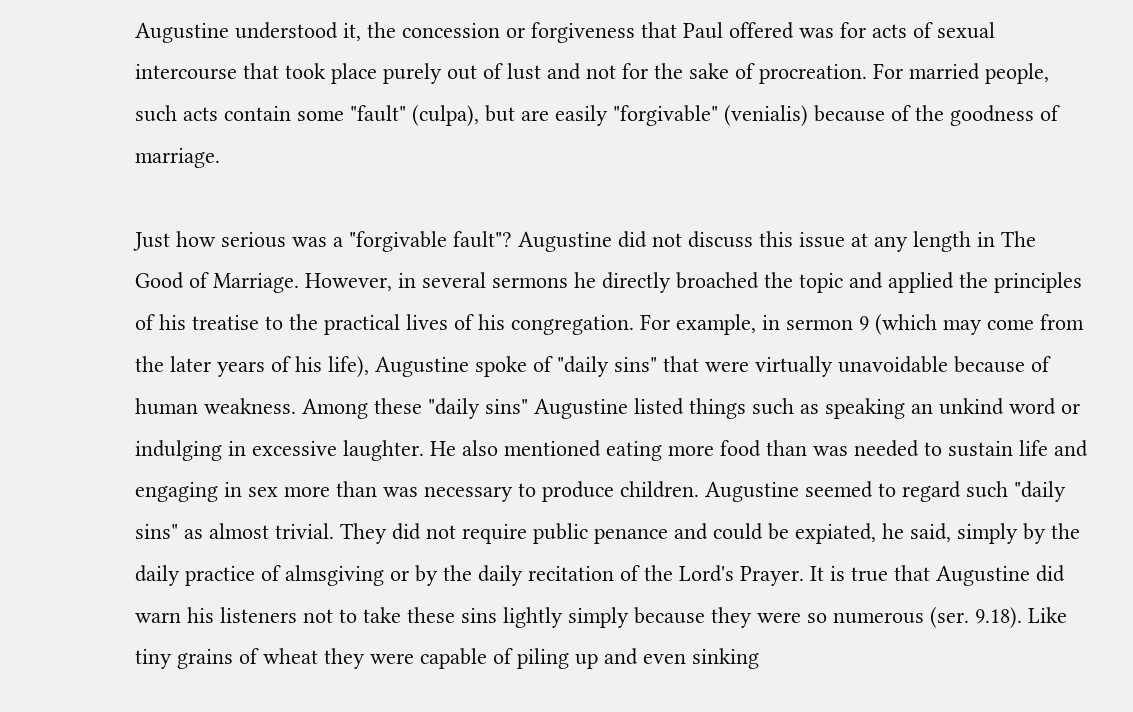Augustine understood it, the concession or forgiveness that Paul offered was for acts of sexual intercourse that took place purely out of lust and not for the sake of procreation. For married people, such acts contain some "fault" (culpa), but are easily "forgivable" (venialis) because of the goodness of marriage.

Just how serious was a "forgivable fault"? Augustine did not discuss this issue at any length in The Good of Marriage. However, in several sermons he directly broached the topic and applied the principles of his treatise to the practical lives of his congregation. For example, in sermon 9 (which may come from the later years of his life), Augustine spoke of "daily sins" that were virtually unavoidable because of human weakness. Among these "daily sins" Augustine listed things such as speaking an unkind word or indulging in excessive laughter. He also mentioned eating more food than was needed to sustain life and engaging in sex more than was necessary to produce children. Augustine seemed to regard such "daily sins" as almost trivial. They did not require public penance and could be expiated, he said, simply by the daily practice of almsgiving or by the daily recitation of the Lord's Prayer. It is true that Augustine did warn his listeners not to take these sins lightly simply because they were so numerous (ser. 9.18). Like tiny grains of wheat they were capable of piling up and even sinking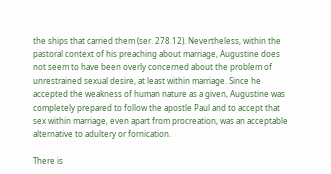the ships that carried them (ser. 278.12). Nevertheless, within the pastoral context of his preaching about marriage, Augustine does not seem to have been overly concerned about the problem of unrestrained sexual desire, at least within marriage. Since he accepted the weakness of human nature as a given, Augustine was completely prepared to follow the apostle Paul and to accept that sex within marriage, even apart from procreation, was an acceptable alternative to adultery or fornication.

There is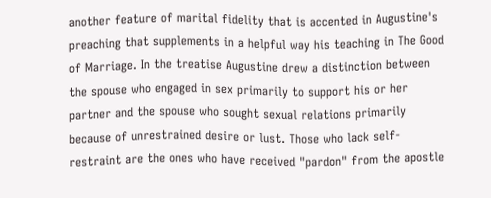another feature of marital fidelity that is accented in Augustine's preaching that supplements in a helpful way his teaching in The Good of Marriage. In the treatise Augustine drew a distinction between the spouse who engaged in sex primarily to support his or her partner and the spouse who sought sexual relations primarily because of unrestrained desire or lust. Those who lack self-restraint are the ones who have received "pardon" from the apostle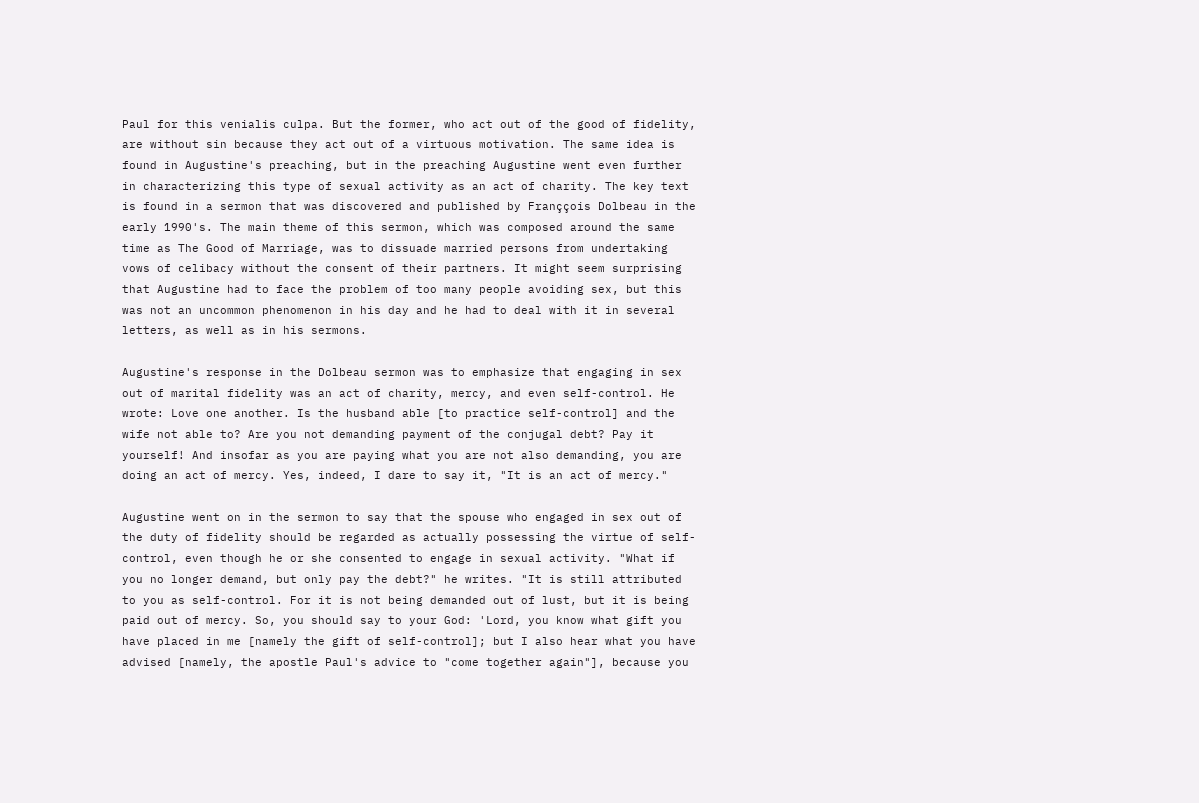Paul for this venialis culpa. But the former, who act out of the good of fidelity, are without sin because they act out of a virtuous motivation. The same idea is found in Augustine's preaching, but in the preaching Augustine went even further in characterizing this type of sexual activity as an act of charity. The key text is found in a sermon that was discovered and published by Franççois Dolbeau in the early 1990's. The main theme of this sermon, which was composed around the same time as The Good of Marriage, was to dissuade married persons from undertaking vows of celibacy without the consent of their partners. It might seem surprising that Augustine had to face the problem of too many people avoiding sex, but this was not an uncommon phenomenon in his day and he had to deal with it in several letters, as well as in his sermons.

Augustine's response in the Dolbeau sermon was to emphasize that engaging in sex out of marital fidelity was an act of charity, mercy, and even self-control. He wrote: Love one another. Is the husband able [to practice self-control] and the wife not able to? Are you not demanding payment of the conjugal debt? Pay it yourself! And insofar as you are paying what you are not also demanding, you are doing an act of mercy. Yes, indeed, I dare to say it, "It is an act of mercy."

Augustine went on in the sermon to say that the spouse who engaged in sex out of the duty of fidelity should be regarded as actually possessing the virtue of self-control, even though he or she consented to engage in sexual activity. "What if you no longer demand, but only pay the debt?" he writes. "It is still attributed to you as self-control. For it is not being demanded out of lust, but it is being paid out of mercy. So, you should say to your God: 'Lord, you know what gift you have placed in me [namely the gift of self-control]; but I also hear what you have advised [namely, the apostle Paul's advice to "come together again"], because you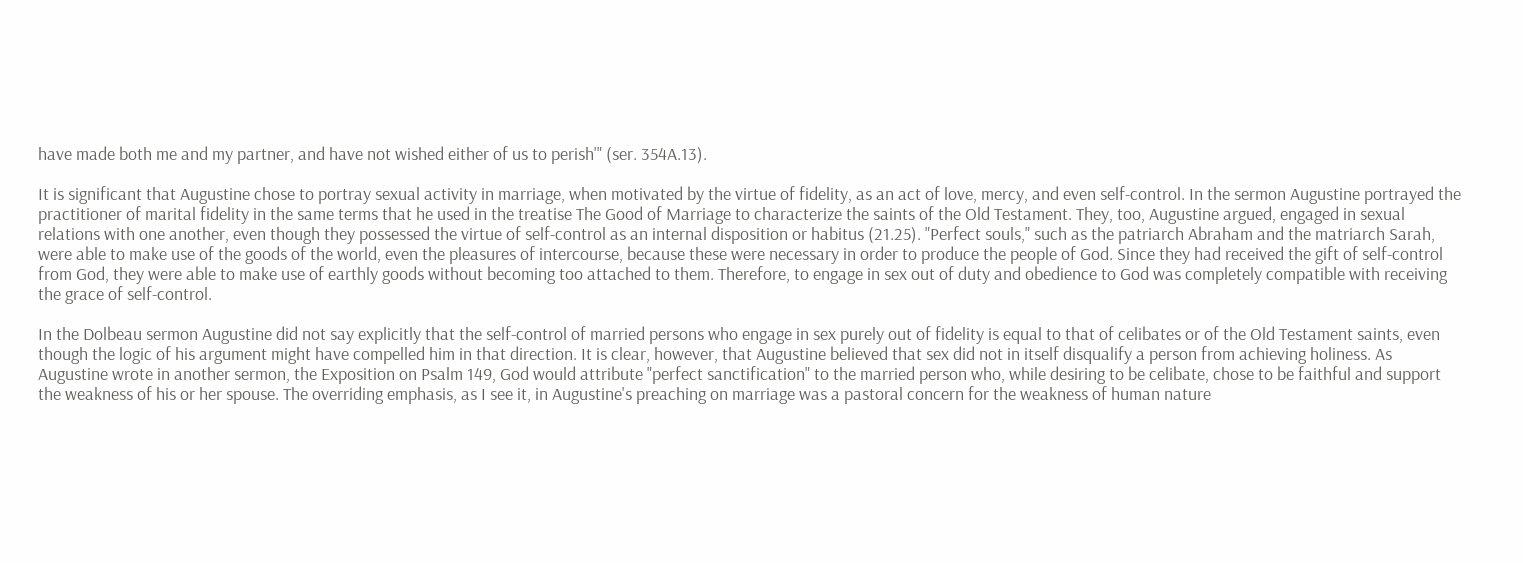have made both me and my partner, and have not wished either of us to perish'" (ser. 354A.13).

It is significant that Augustine chose to portray sexual activity in marriage, when motivated by the virtue of fidelity, as an act of love, mercy, and even self-control. In the sermon Augustine portrayed the practitioner of marital fidelity in the same terms that he used in the treatise The Good of Marriage to characterize the saints of the Old Testament. They, too, Augustine argued, engaged in sexual relations with one another, even though they possessed the virtue of self-control as an internal disposition or habitus (21.25). "Perfect souls," such as the patriarch Abraham and the matriarch Sarah, were able to make use of the goods of the world, even the pleasures of intercourse, because these were necessary in order to produce the people of God. Since they had received the gift of self-control from God, they were able to make use of earthly goods without becoming too attached to them. Therefore, to engage in sex out of duty and obedience to God was completely compatible with receiving the grace of self-control.

In the Dolbeau sermon Augustine did not say explicitly that the self-control of married persons who engage in sex purely out of fidelity is equal to that of celibates or of the Old Testament saints, even though the logic of his argument might have compelled him in that direction. It is clear, however, that Augustine believed that sex did not in itself disqualify a person from achieving holiness. As Augustine wrote in another sermon, the Exposition on Psalm 149, God would attribute "perfect sanctification" to the married person who, while desiring to be celibate, chose to be faithful and support the weakness of his or her spouse. The overriding emphasis, as I see it, in Augustine's preaching on marriage was a pastoral concern for the weakness of human nature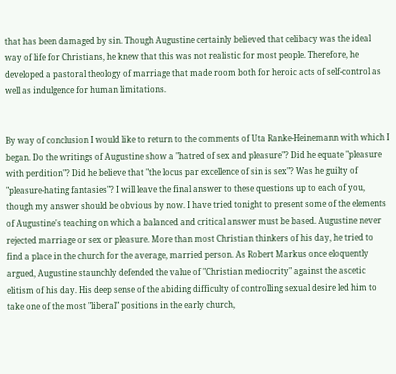that has been damaged by sin. Though Augustine certainly believed that celibacy was the ideal way of life for Christians, he knew that this was not realistic for most people. Therefore, he developed a pastoral theology of marriage that made room both for heroic acts of self-control as well as indulgence for human limitations.


By way of conclusion I would like to return to the comments of Uta Ranke-Heinemann with which I began. Do the writings of Augustine show a "hatred of sex and pleasure"? Did he equate "pleasure with perdition"? Did he believe that "the locus par excellence of sin is sex"? Was he guilty of "pleasure-hating fantasies"? I will leave the final answer to these questions up to each of you, though my answer should be obvious by now. I have tried tonight to present some of the elements of Augustine's teaching on which a balanced and critical answer must be based. Augustine never rejected marriage or sex or pleasure. More than most Christian thinkers of his day, he tried to find a place in the church for the average, married person. As Robert Markus once eloquently argued, Augustine staunchly defended the value of "Christian mediocrity" against the ascetic elitism of his day. His deep sense of the abiding difficulty of controlling sexual desire led him to take one of the most "liberal" positions in the early church,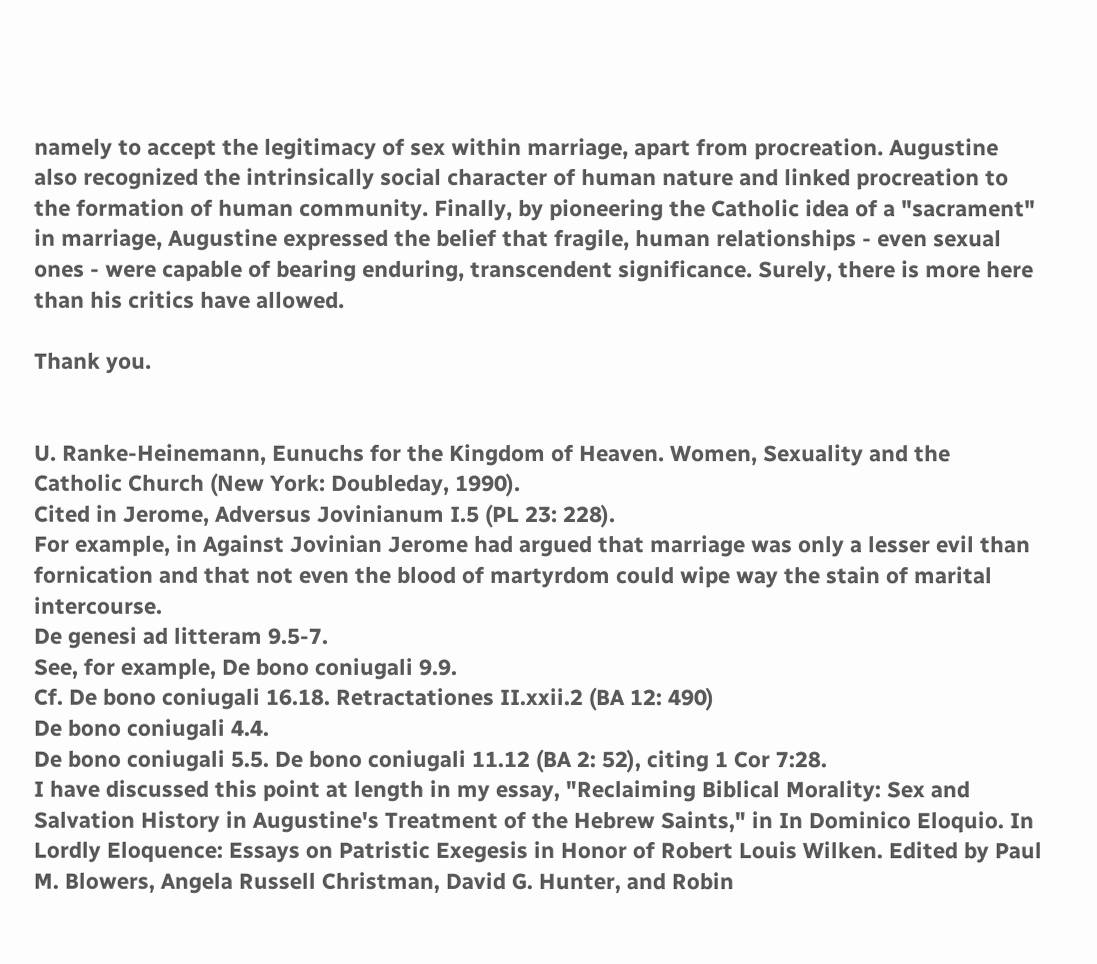namely to accept the legitimacy of sex within marriage, apart from procreation. Augustine also recognized the intrinsically social character of human nature and linked procreation to the formation of human community. Finally, by pioneering the Catholic idea of a "sacrament" in marriage, Augustine expressed the belief that fragile, human relationships - even sexual ones - were capable of bearing enduring, transcendent significance. Surely, there is more here than his critics have allowed.

Thank you.


U. Ranke-Heinemann, Eunuchs for the Kingdom of Heaven. Women, Sexuality and the Catholic Church (New York: Doubleday, 1990).
Cited in Jerome, Adversus Jovinianum I.5 (PL 23: 228).
For example, in Against Jovinian Jerome had argued that marriage was only a lesser evil than fornication and that not even the blood of martyrdom could wipe way the stain of marital intercourse.
De genesi ad litteram 9.5-7.
See, for example, De bono coniugali 9.9.
Cf. De bono coniugali 16.18. Retractationes II.xxii.2 (BA 12: 490)
De bono coniugali 4.4.
De bono coniugali 5.5. De bono coniugali 11.12 (BA 2: 52), citing 1 Cor 7:28.
I have discussed this point at length in my essay, "Reclaiming Biblical Morality: Sex and Salvation History in Augustine's Treatment of the Hebrew Saints," in In Dominico Eloquio. In Lordly Eloquence: Essays on Patristic Exegesis in Honor of Robert Louis Wilken. Edited by Paul M. Blowers, Angela Russell Christman, David G. Hunter, and Robin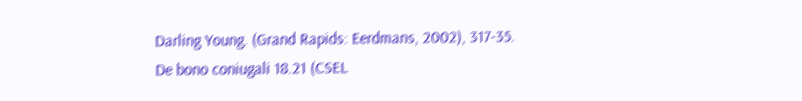Darling Young. (Grand Rapids: Eerdmans, 2002), 317-35.
De bono coniugali 18.21 (CSEL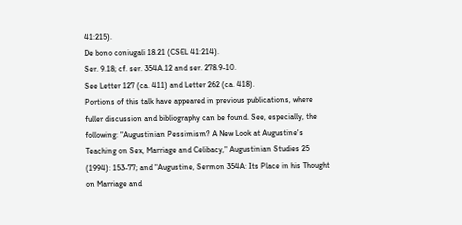41:215).
De bono coniugali 18.21 (CSEL 41:214).
Ser. 9.18; cf. ser. 354A.12 and ser. 278.9-10.
See Letter 127 (ca. 411) and Letter 262 (ca. 418).
Portions of this talk have appeared in previous publications, where fuller discussion and bibliography can be found. See, especially, the following: "Augustinian Pessimism? A New Look at Augustine's Teaching on Sex, Marriage and Celibacy," Augustinian Studies 25 (1994): 153-77; and "Augustine, Sermon 354A: Its Place in his Thought on Marriage and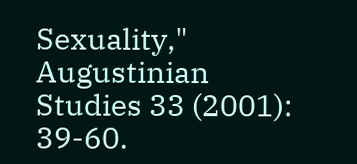Sexuality," Augustinian Studies 33 (2001): 39-60.